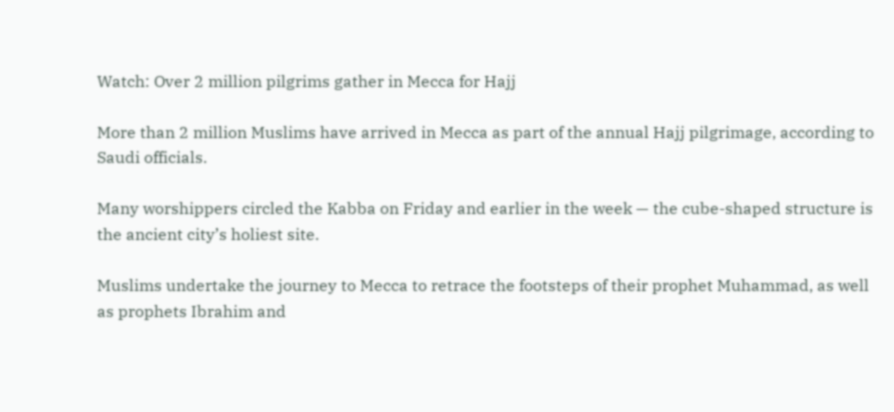Watch: Over 2 million pilgrims gather in Mecca for Hajj

More than 2 million Muslims have arrived in Mecca as part of the annual Hajj pilgrimage, according to Saudi officials.

Many worshippers circled the Kabba on Friday and earlier in the week — the cube-shaped structure is the ancient city’s holiest site.

Muslims undertake the journey to Mecca to retrace the footsteps of their prophet Muhammad, as well as prophets Ibrahim and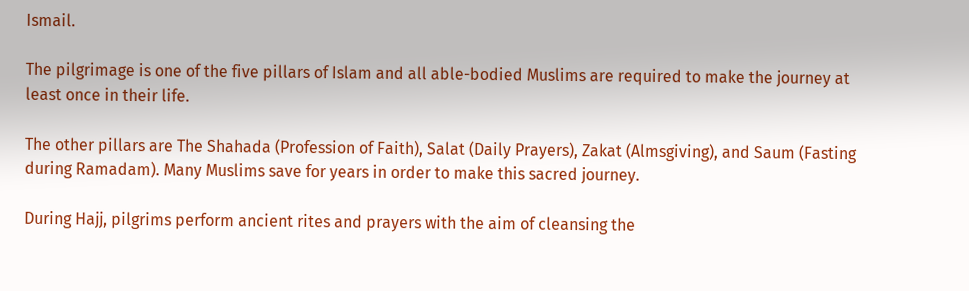Ismail.

The pilgrimage is one of the five pillars of Islam and all able-bodied Muslims are required to make the journey at least once in their life.

The other pillars are The Shahada (Profession of Faith), Salat (Daily Prayers), Zakat (Almsgiving), and Saum (Fasting during Ramadam). Many Muslims save for years in order to make this sacred journey.

During Hajj, pilgrims perform ancient rites and prayers with the aim of cleansing the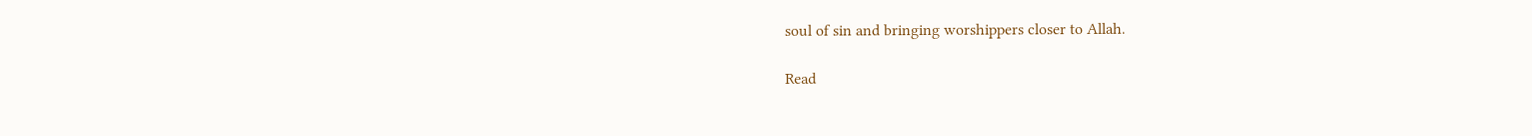soul of sin and bringing worshippers closer to Allah.

Read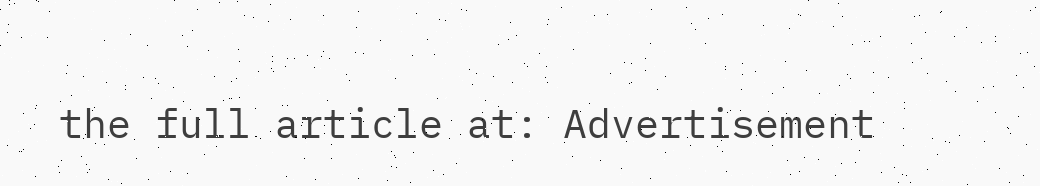the full article at: Advertisement